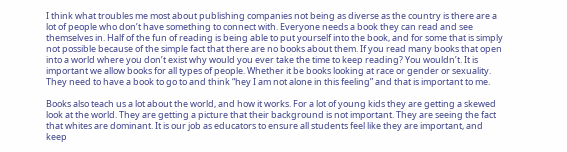I think what troubles me most about publishing companies not being as diverse as the country is there are a lot of people who don’t have something to connect with. Everyone needs a book they can read and see themselves in. Half of the fun of reading is being able to put yourself into the book, and for some that is simply not possible because of the simple fact that there are no books about them. If you read many books that open into a world where you don’t exist why would you ever take the time to keep reading? You wouldn’t. It is important we allow books for all types of people. Whether it be books looking at race or gender or sexuality. They need to have a book to go to and think “hey I am not alone in this feeling” and that is important to me.

Books also teach us a lot about the world, and how it works. For a lot of young kids they are getting a skewed look at the world. They are getting a picture that their background is not important. They are seeing the fact that whites are dominant. It is our job as educators to ensure all students feel like they are important, and keep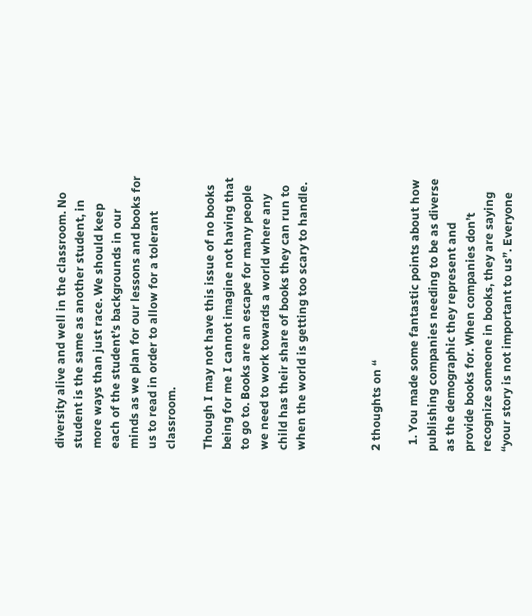diversity alive and well in the classroom. No student is the same as another student, in more ways than just race. We should keep each of the student’s backgrounds in our minds as we plan for our lessons and books for us to read in order to allow for a tolerant classroom.

Though I may not have this issue of no books being for me I cannot imagine not having that to go to. Books are an escape for many people we need to work towards a world where any child has their share of books they can run to when the world is getting too scary to handle.



2 thoughts on “

  1. You made some fantastic points about how publishing companies needing to be as diverse as the demographic they represent and provide books for. When companies don’t recognize someone in books, they are saying “your story is not important to us”. Everyone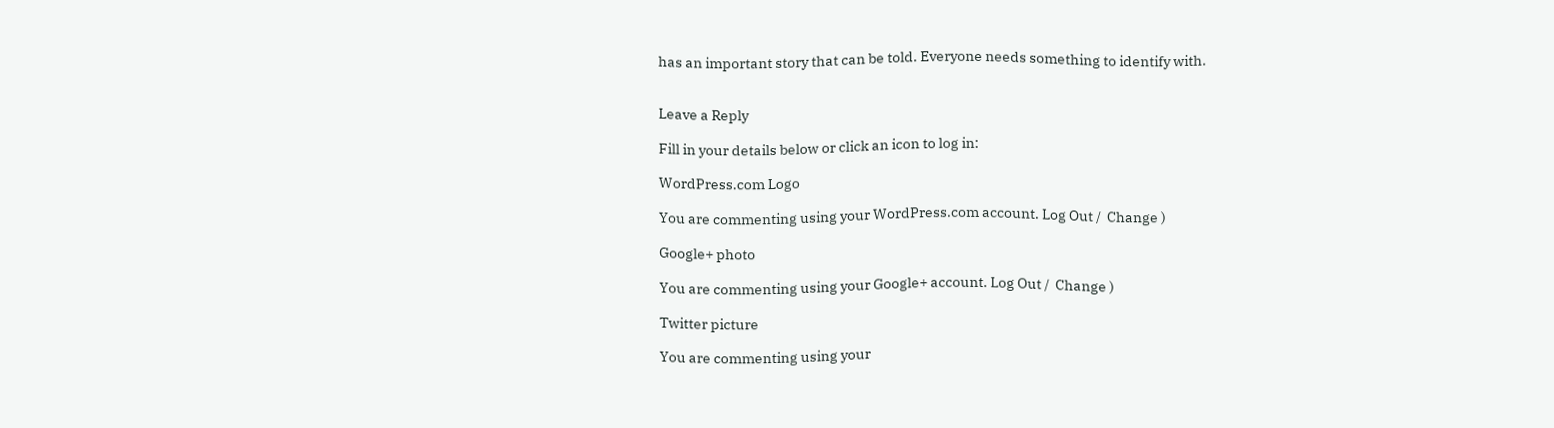has an important story that can be told. Everyone needs something to identify with.


Leave a Reply

Fill in your details below or click an icon to log in:

WordPress.com Logo

You are commenting using your WordPress.com account. Log Out /  Change )

Google+ photo

You are commenting using your Google+ account. Log Out /  Change )

Twitter picture

You are commenting using your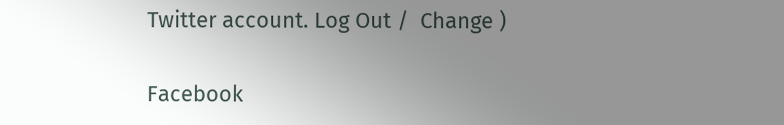Twitter account. Log Out /  Change )

Facebook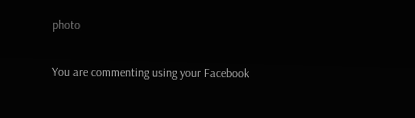photo

You are commenting using your Facebook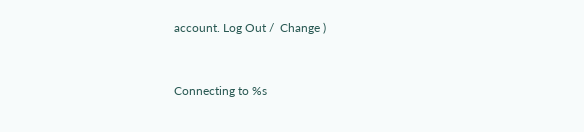account. Log Out /  Change )


Connecting to %s